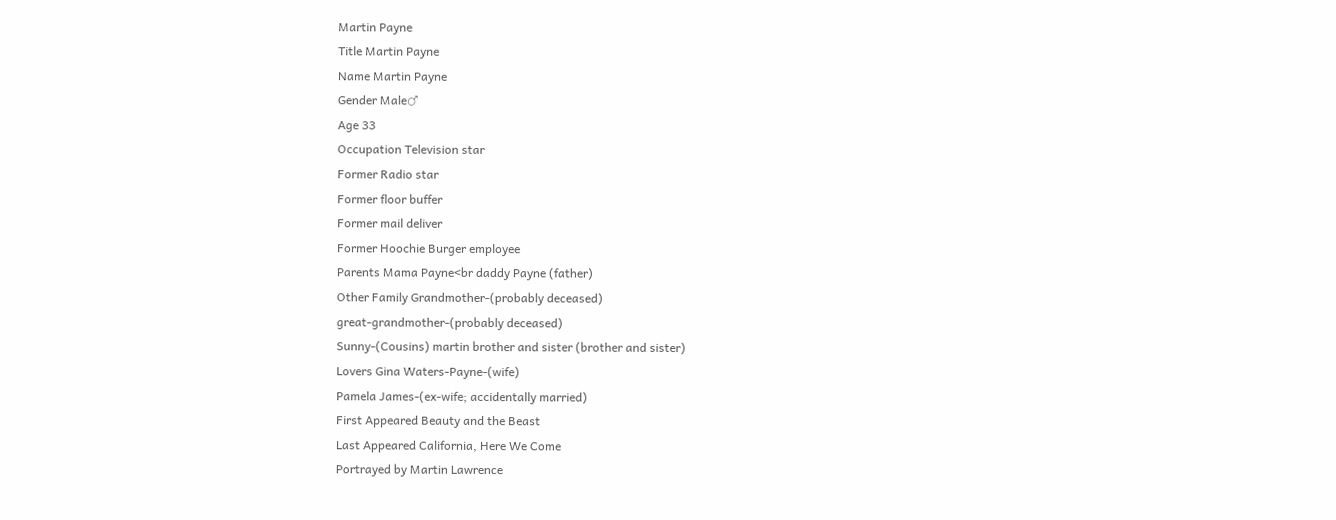Martin Payne
Title Martin Payne
Name Martin Payne
Gender Male♂
Age 33
Occupation Television star
Former Radio star
Former floor buffer
Former mail deliver
Former Hoochie Burger employee
Parents Mama Payne<br daddy Payne (father)
Other Family Grandmother-(probably deceased)
great-grandmother-(probably deceased)
Sunny-(Cousins) martin brother and sister (brother and sister)
Lovers Gina Waters-Payne-(wife)
Pamela James-(ex-wife; accidentally married)
First Appeared Beauty and the Beast
Last Appeared California, Here We Come
Portrayed by Martin Lawrence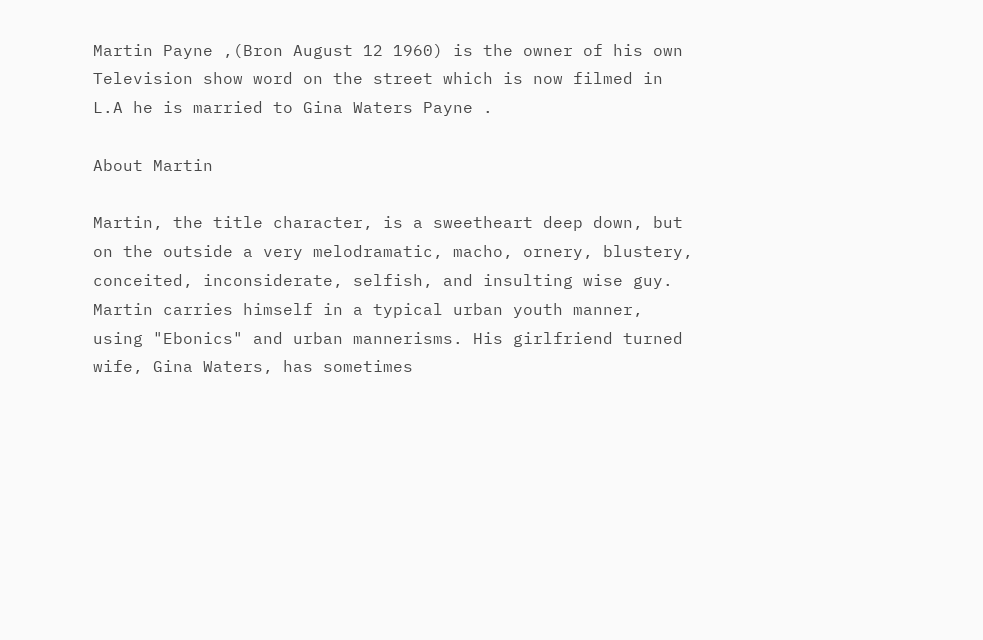Martin Payne ,(Bron August 12 1960) is the owner of his own Television show word on the street which is now filmed in L.A he is married to Gina Waters Payne .

About Martin

Martin, the title character, is a sweetheart deep down, but on the outside a very melodramatic, macho, ornery, blustery, conceited, inconsiderate, selfish, and insulting wise guy. Martin carries himself in a typical urban youth manner, using "Ebonics" and urban mannerisms. His girlfriend turned wife, Gina Waters, has sometimes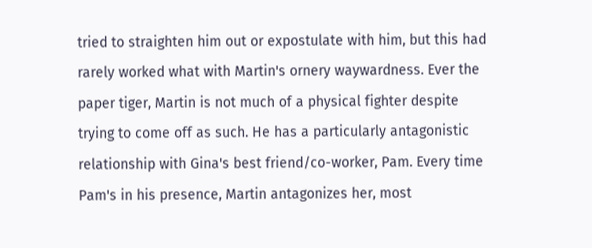tried to straighten him out or expostulate with him, but this had rarely worked what with Martin's ornery waywardness. Ever the paper tiger, Martin is not much of a physical fighter despite trying to come off as such. He has a particularly antagonistic relationship with Gina's best friend/co-worker, Pam. Every time Pam's in his presence, Martin antagonizes her, most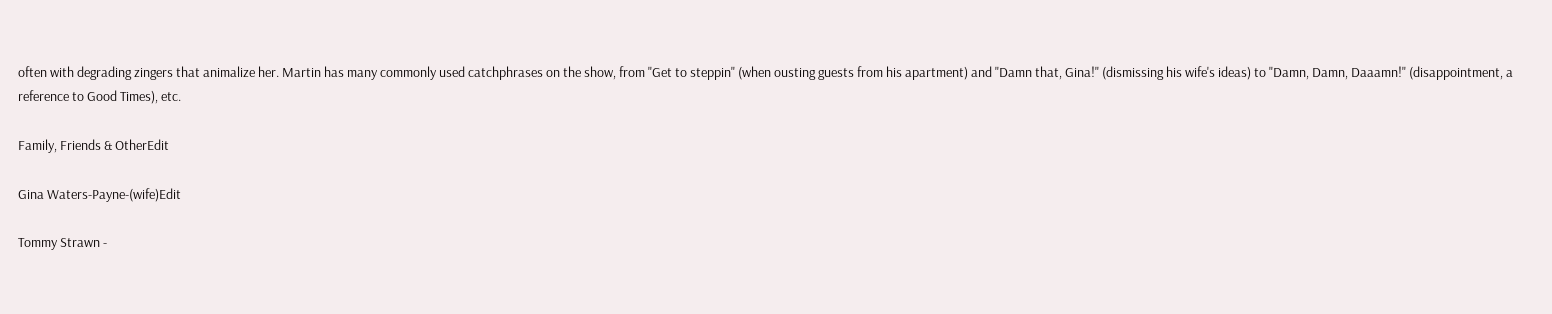often with degrading zingers that animalize her. Martin has many commonly used catchphrases on the show, from "Get to steppin" (when ousting guests from his apartment) and "Damn that, Gina!" (dismissing his wife's ideas) to "Damn, Damn, Daaamn!" (disappointment, a reference to Good Times), etc.

Family, Friends & OtherEdit

Gina Waters-Payne-(wife)Edit

Tommy Strawn -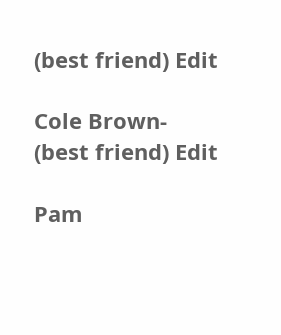(best friend) Edit

Cole Brown- (best friend) Edit

Pam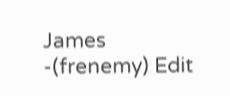James -(frenemy) Edit